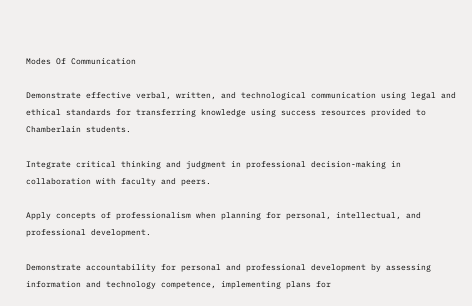Modes Of Communication

Demonstrate effective verbal, written, and technological communication using legal and ethical standards for transferring knowledge using success resources provided to Chamberlain students.

Integrate critical thinking and judgment in professional decision-making in collaboration with faculty and peers.

Apply concepts of professionalism when planning for personal, intellectual, and professional development.

Demonstrate accountability for personal and professional development by assessing information and technology competence, implementing plans for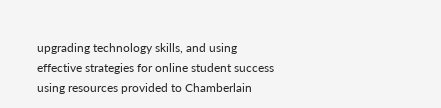upgrading technology skills, and using effective strategies for online student success using resources provided to Chamberlain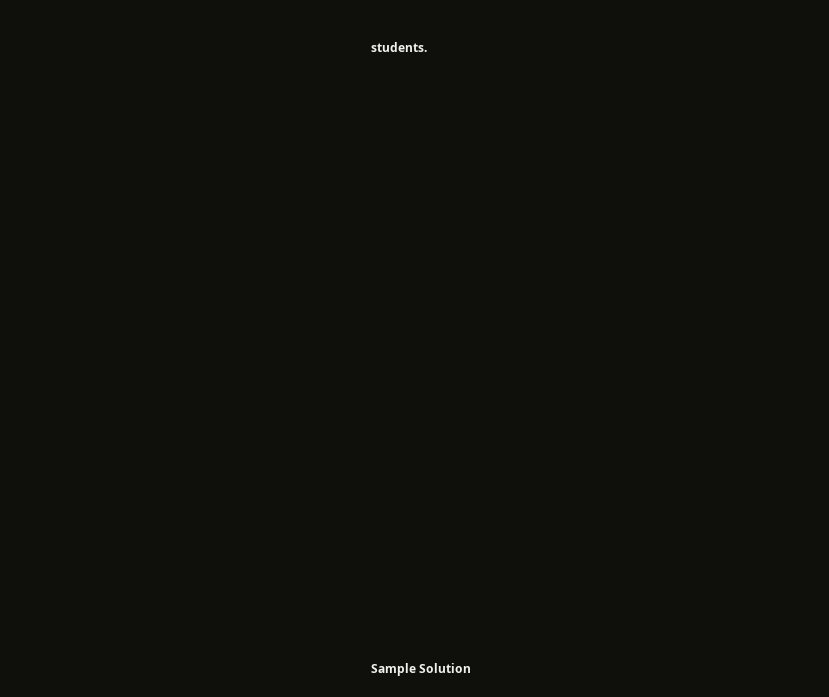students.



























Sample Solution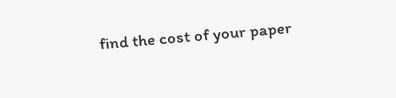find the cost of your paper